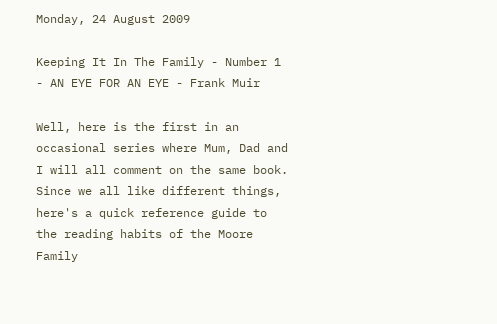Monday, 24 August 2009

Keeping It In The Family - Number 1 - AN EYE FOR AN EYE - Frank Muir

Well, here is the first in an occasional series where Mum, Dad and I will all comment on the same book. Since we all like different things, here's a quick reference guide to the reading habits of the Moore Family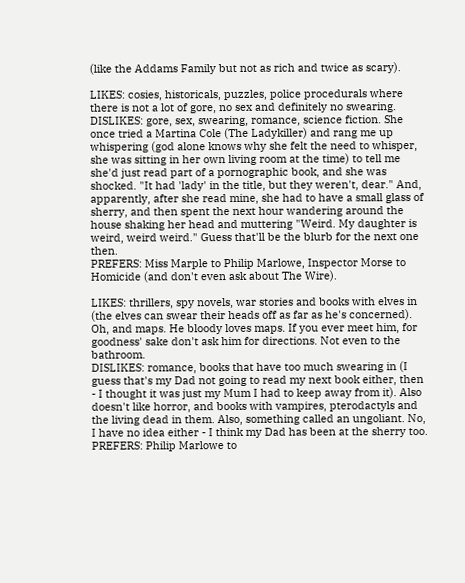(like the Addams Family but not as rich and twice as scary).

LIKES: cosies, historicals, puzzles, police procedurals where there is not a lot of gore, no sex and definitely no swearing.
DISLIKES: gore, sex, swearing, romance, science fiction. She once tried a Martina Cole (The Ladykiller) and rang me up whispering (god alone knows why she felt the need to whisper, she was sitting in her own living room at the time) to tell me she'd just read part of a pornographic book, and she was shocked. "It had 'lady' in the title, but they weren't, dear." And, apparently, after she read mine, she had to have a small glass of sherry, and then spent the next hour wandering around the house shaking her head and muttering "Weird. My daughter is weird, weird weird." Guess that'll be the blurb for the next one then.
PREFERS: Miss Marple to Philip Marlowe, Inspector Morse to Homicide (and don't even ask about The Wire).

LIKES: thrillers, spy novels, war stories and books with elves in (the elves can swear their heads off as far as he's concerned). Oh, and maps. He bloody loves maps. If you ever meet him, for goodness' sake don't ask him for directions. Not even to the bathroom.
DISLIKES: romance, books that have too much swearing in (I guess that's my Dad not going to read my next book either, then - I thought it was just my Mum I had to keep away from it). Also doesn't like horror, and books with vampires, pterodactyls and the living dead in them. Also, something called an ungoliant. No, I have no idea either - I think my Dad has been at the sherry too.
PREFERS: Philip Marlowe to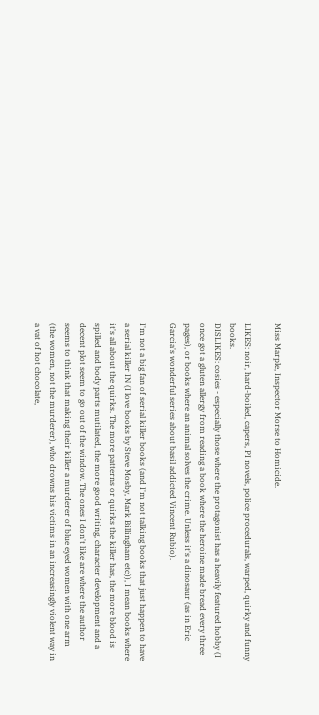Miss Marple, Inspector Morse to Homicide.

LIKES: noir, hard-boiled, capers, PI novels, police procedurals, warped, quirky and funny books.
DISLIKES: cosies - especially those where the protagonist has a heavily featured hobby (I once got a gluten allergy from reading a book where the heroine made bread every three pages), or books where an animal solves the crime. Unless it's a dinosaur (as in Eric Garcia's wonderful series about basil addicted Vincent Rubio).

I'm not a big fan of serial killer books (and I'm not talking books that just happen to have a serial killer IN (I love books by Steve Mosby, Mark Billingham etc)), I mean books where it's all about the quirks. The more patterns or quirks the killer has, the more blood is spilled and body parts mutilated, the more good writing, character development and a decent plot seem to go out of the window. The ones I don't like are where the author seems to think that making their killer a murderer of blue eyed women with one arm (the women, not the murderer), who drowns his victims in an increasingly violent way in a vat of hot chocolate,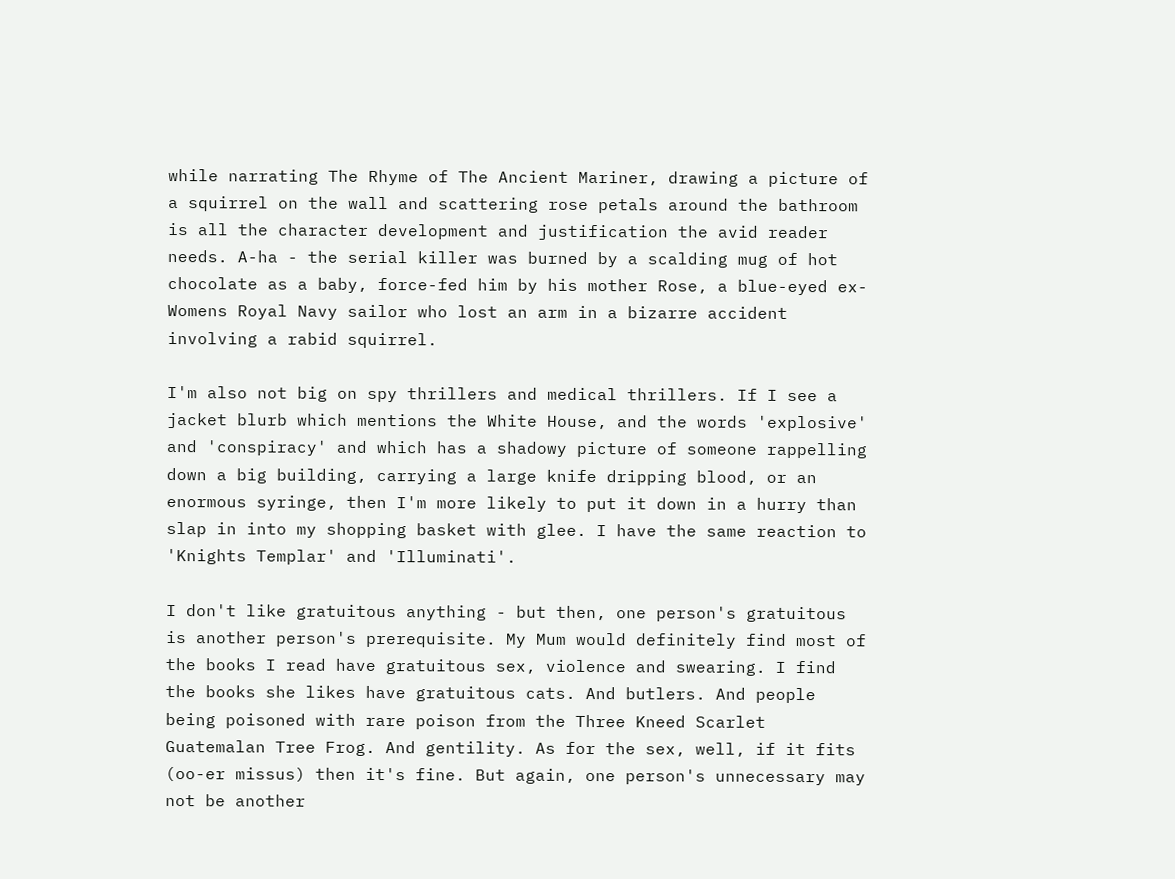while narrating The Rhyme of The Ancient Mariner, drawing a picture of a squirrel on the wall and scattering rose petals around the bathroom is all the character development and justification the avid reader needs. A-ha - the serial killer was burned by a scalding mug of hot chocolate as a baby, force-fed him by his mother Rose, a blue-eyed ex-Womens Royal Navy sailor who lost an arm in a bizarre accident involving a rabid squirrel.

I'm also not big on spy thrillers and medical thrillers. If I see a jacket blurb which mentions the White House, and the words 'explosive' and 'conspiracy' and which has a shadowy picture of someone rappelling down a big building, carrying a large knife dripping blood, or an enormous syringe, then I'm more likely to put it down in a hurry than slap in into my shopping basket with glee. I have the same reaction to 'Knights Templar' and 'Illuminati'.

I don't like gratuitous anything - but then, one person's gratuitous is another person's prerequisite. My Mum would definitely find most of the books I read have gratuitous sex, violence and swearing. I find the books she likes have gratuitous cats. And butlers. And people being poisoned with rare poison from the Three Kneed Scarlet Guatemalan Tree Frog. And gentility. As for the sex, well, if it fits (oo-er missus) then it's fine. But again, one person's unnecessary may not be another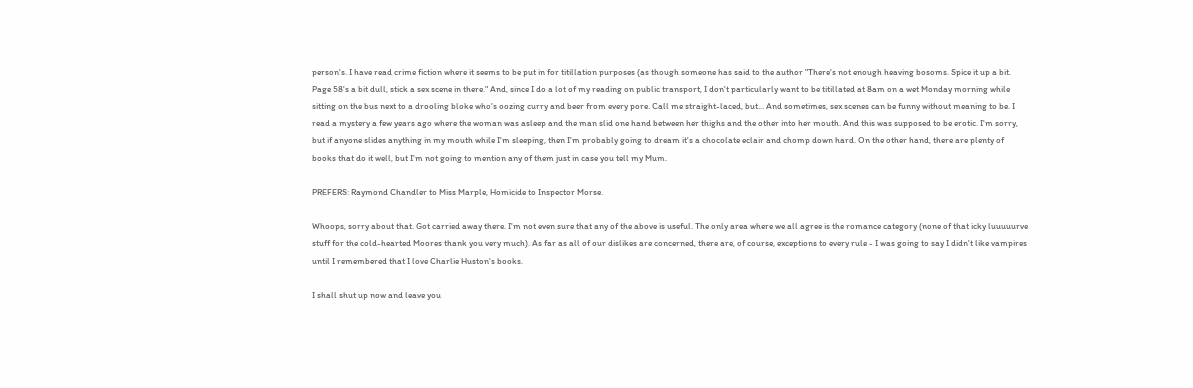person's. I have read crime fiction where it seems to be put in for titillation purposes (as though someone has said to the author "There's not enough heaving bosoms. Spice it up a bit. Page 58's a bit dull, stick a sex scene in there." And, since I do a lot of my reading on public transport, I don't particularly want to be titillated at 8am on a wet Monday morning while sitting on the bus next to a drooling bloke who's oozing curry and beer from every pore. Call me straight-laced, but... And sometimes, sex scenes can be funny without meaning to be. I read a mystery a few years ago where the woman was asleep and the man slid one hand between her thighs and the other into her mouth. And this was supposed to be erotic. I'm sorry, but if anyone slides anything in my mouth while I'm sleeping, then I'm probably going to dream it's a chocolate eclair and chomp down hard. On the other hand, there are plenty of books that do it well, but I'm not going to mention any of them just in case you tell my Mum.

PREFERS: Raymond Chandler to Miss Marple, Homicide to Inspector Morse.

Whoops, sorry about that. Got carried away there. I'm not even sure that any of the above is useful. The only area where we all agree is the romance category (none of that icky luuuuurve stuff for the cold-hearted Moores thank you very much). As far as all of our dislikes are concerned, there are, of course, exceptions to every rule - I was going to say I didn't like vampires until I remembered that I love Charlie Huston's books.

I shall shut up now and leave you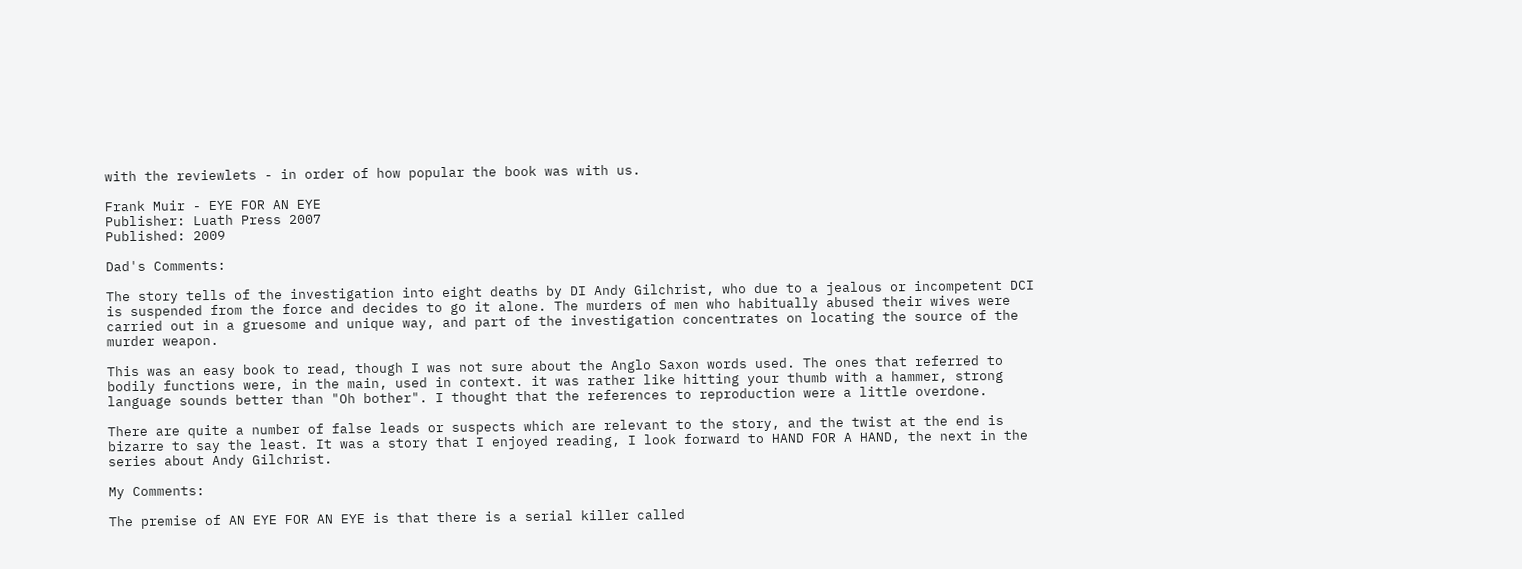with the reviewlets - in order of how popular the book was with us.

Frank Muir - EYE FOR AN EYE
Publisher: Luath Press 2007
Published: 2009

Dad's Comments:

The story tells of the investigation into eight deaths by DI Andy Gilchrist, who due to a jealous or incompetent DCI is suspended from the force and decides to go it alone. The murders of men who habitually abused their wives were carried out in a gruesome and unique way, and part of the investigation concentrates on locating the source of the murder weapon.

This was an easy book to read, though I was not sure about the Anglo Saxon words used. The ones that referred to bodily functions were, in the main, used in context. it was rather like hitting your thumb with a hammer, strong language sounds better than "Oh bother". I thought that the references to reproduction were a little overdone.

There are quite a number of false leads or suspects which are relevant to the story, and the twist at the end is bizarre to say the least. It was a story that I enjoyed reading, I look forward to HAND FOR A HAND, the next in the series about Andy Gilchrist.

My Comments:

The premise of AN EYE FOR AN EYE is that there is a serial killer called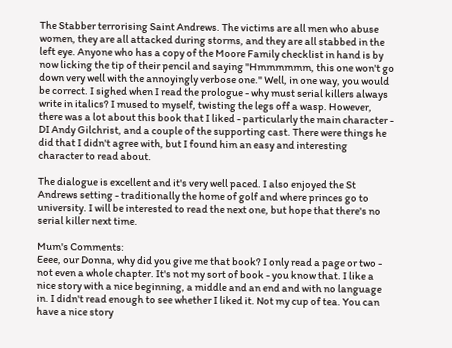The Stabber terrorising Saint Andrews. The victims are all men who abuse women, they are all attacked during storms, and they are all stabbed in the left eye. Anyone who has a copy of the Moore Family checklist in hand is by now licking the tip of their pencil and saying "Hmmmmmm, this one won't go down very well with the annoyingly verbose one." Well, in one way, you would be correct. I sighed when I read the prologue - why must serial killers always write in italics? I mused to myself, twisting the legs off a wasp. However, there was a lot about this book that I liked - particularly the main character - DI Andy Gilchrist, and a couple of the supporting cast. There were things he did that I didn't agree with, but I found him an easy and interesting character to read about.

The dialogue is excellent and it's very well paced. I also enjoyed the St Andrews setting - traditionally the home of golf and where princes go to university. I will be interested to read the next one, but hope that there's no serial killer next time.

Mum's Comments:
Eeee, our Donna, why did you give me that book? I only read a page or two - not even a whole chapter. It's not my sort of book - you know that. I like a nice story with a nice beginning, a middle and an end and with no language in. I didn't read enough to see whether I liked it. Not my cup of tea. You can have a nice story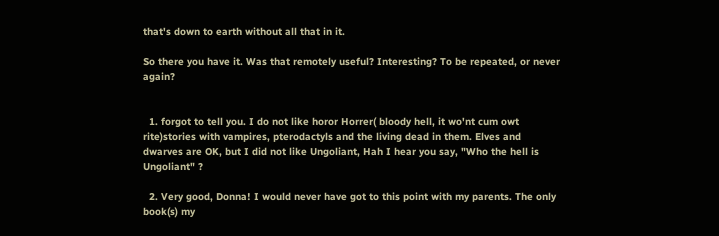that's down to earth without all that in it.

So there you have it. Was that remotely useful? Interesting? To be repeated, or never again?


  1. forgot to tell you. I do not like horor Horrer( bloody hell, it wo'nt cum owt rite)stories with vampires, pterodactyls and the living dead in them. Elves and dwarves are OK, but I did not like Ungoliant, Hah I hear you say, "Who the hell is Ungoliant" ?

  2. Very good, Donna! I would never have got to this point with my parents. The only book(s) my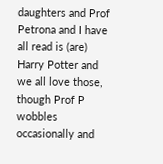daughters and Prof Petrona and I have all read is (are) Harry Potter and we all love those, though Prof P wobbles occasionally and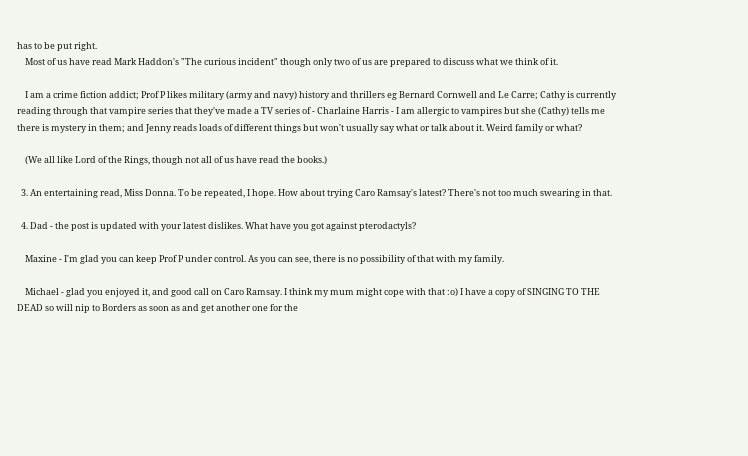has to be put right.
    Most of us have read Mark Haddon's "The curious incident" though only two of us are prepared to discuss what we think of it.

    I am a crime fiction addict; Prof P likes military (army and navy) history and thrillers eg Bernard Cornwell and Le Carre; Cathy is currently reading through that vampire series that they've made a TV series of - Charlaine Harris - I am allergic to vampires but she (Cathy) tells me there is mystery in them; and Jenny reads loads of different things but won't usually say what or talk about it. Weird family or what?

    (We all like Lord of the Rings, though not all of us have read the books.)

  3. An entertaining read, Miss Donna. To be repeated, I hope. How about trying Caro Ramsay's latest? There's not too much swearing in that.

  4. Dad - the post is updated with your latest dislikes. What have you got against pterodactyls?

    Maxine - I'm glad you can keep Prof P under control. As you can see, there is no possibility of that with my family.

    Michael - glad you enjoyed it, and good call on Caro Ramsay. I think my mum might cope with that :o) I have a copy of SINGING TO THE DEAD so will nip to Borders as soon as and get another one for the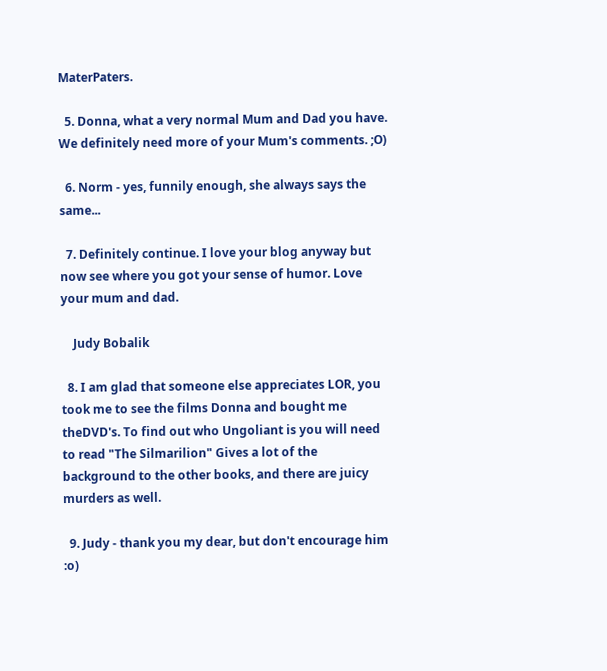MaterPaters.

  5. Donna, what a very normal Mum and Dad you have. We definitely need more of your Mum's comments. ;O)

  6. Norm - yes, funnily enough, she always says the same...

  7. Definitely continue. I love your blog anyway but now see where you got your sense of humor. Love your mum and dad.

    Judy Bobalik

  8. I am glad that someone else appreciates LOR, you took me to see the films Donna and bought me theDVD's. To find out who Ungoliant is you will need to read "The Silmarilion" Gives a lot of the background to the other books, and there are juicy murders as well.

  9. Judy - thank you my dear, but don't encourage him :o)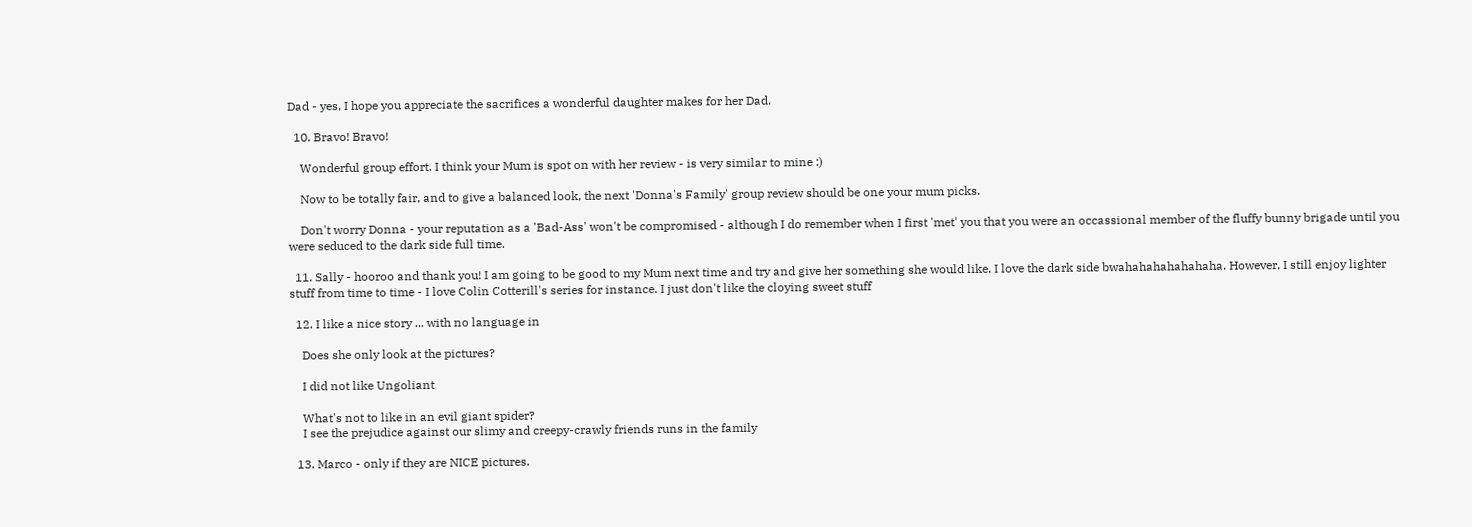Dad - yes, I hope you appreciate the sacrifices a wonderful daughter makes for her Dad.

  10. Bravo! Bravo!

    Wonderful group effort. I think your Mum is spot on with her review - is very similar to mine :)

    Now to be totally fair, and to give a balanced look, the next 'Donna's Family' group review should be one your mum picks.

    Don't worry Donna - your reputation as a 'Bad-Ass' won't be compromised - although I do remember when I first 'met' you that you were an occassional member of the fluffy bunny brigade until you were seduced to the dark side full time.

  11. Sally - hooroo and thank you! I am going to be good to my Mum next time and try and give her something she would like. I love the dark side bwahahahahahahaha. However, I still enjoy lighter stuff from time to time - I love Colin Cotterill's series for instance. I just don't like the cloying sweet stuff

  12. I like a nice story ... with no language in

    Does she only look at the pictures?

    I did not like Ungoliant

    What's not to like in an evil giant spider?
    I see the prejudice against our slimy and creepy-crawly friends runs in the family

  13. Marco - only if they are NICE pictures.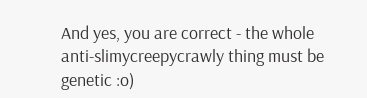And yes, you are correct - the whole anti-slimycreepycrawly thing must be genetic :o)